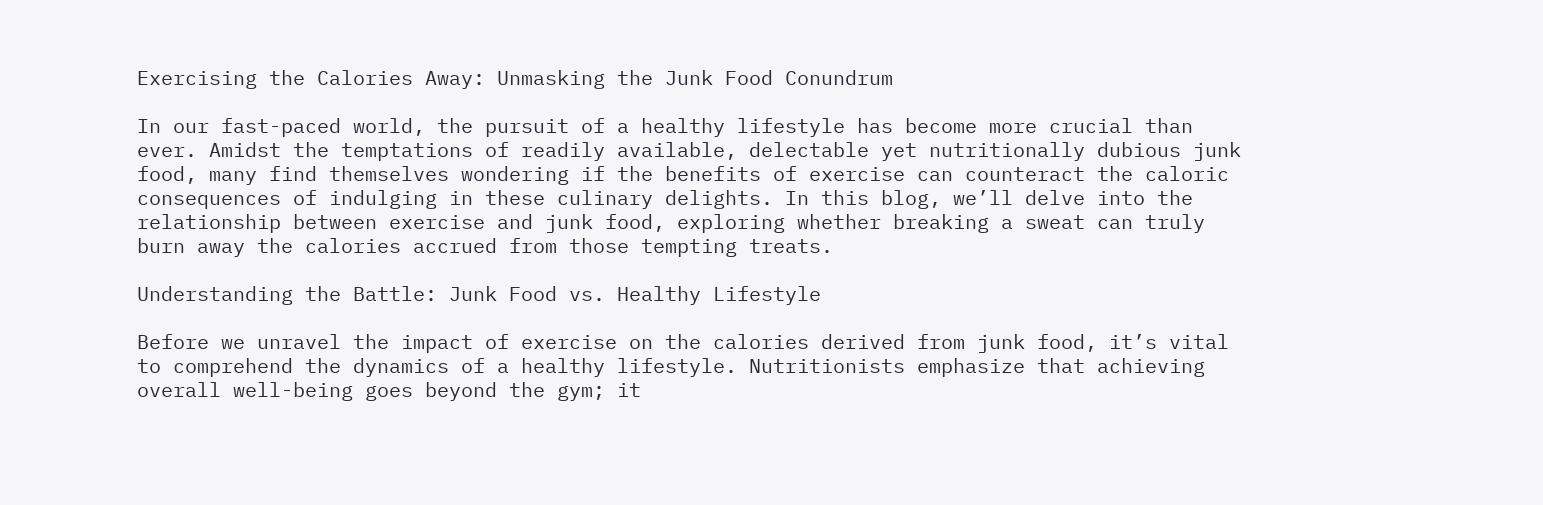Exercising the Calories Away: Unmasking the Junk Food Conundrum

In our fast-paced world, the pursuit of a healthy lifestyle has become more crucial than ever. Amidst the temptations of readily available, delectable yet nutritionally dubious junk food, many find themselves wondering if the benefits of exercise can counteract the caloric consequences of indulging in these culinary delights. In this blog, we’ll delve into the relationship between exercise and junk food, exploring whether breaking a sweat can truly burn away the calories accrued from those tempting treats.

Understanding the Battle: Junk Food vs. Healthy Lifestyle

Before we unravel the impact of exercise on the calories derived from junk food, it’s vital to comprehend the dynamics of a healthy lifestyle. Nutritionists emphasize that achieving overall well-being goes beyond the gym; it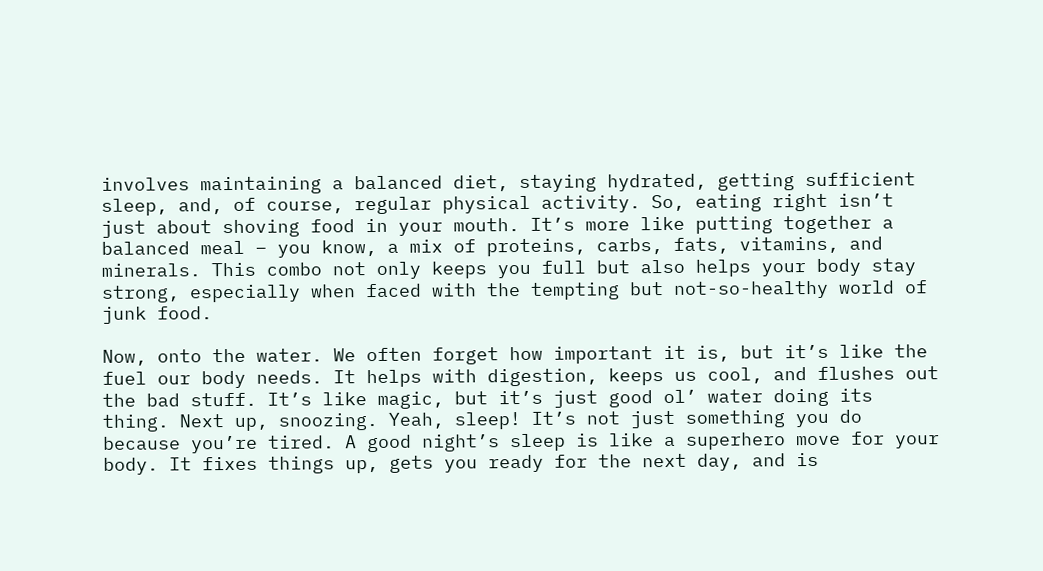involves maintaining a balanced diet, staying hydrated, getting sufficient sleep, and, of course, regular physical activity. So, eating right isn’t just about shoving food in your mouth. It’s more like putting together a balanced meal – you know, a mix of proteins, carbs, fats, vitamins, and minerals. This combo not only keeps you full but also helps your body stay strong, especially when faced with the tempting but not-so-healthy world of junk food.

Now, onto the water. We often forget how important it is, but it’s like the fuel our body needs. It helps with digestion, keeps us cool, and flushes out the bad stuff. It’s like magic, but it’s just good ol’ water doing its thing. Next up, snoozing. Yeah, sleep! It’s not just something you do because you’re tired. A good night’s sleep is like a superhero move for your body. It fixes things up, gets you ready for the next day, and is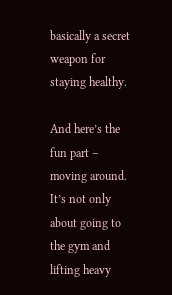basically a secret weapon for staying healthy.

And here’s the fun part – moving around. It’s not only about going to the gym and lifting heavy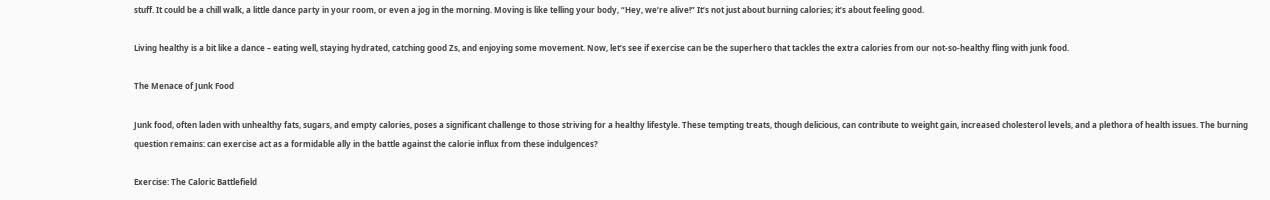stuff. It could be a chill walk, a little dance party in your room, or even a jog in the morning. Moving is like telling your body, “Hey, we’re alive!” It’s not just about burning calories; it’s about feeling good.

Living healthy is a bit like a dance – eating well, staying hydrated, catching good Zs, and enjoying some movement. Now, let’s see if exercise can be the superhero that tackles the extra calories from our not-so-healthy fling with junk food.

The Menace of Junk Food

Junk food, often laden with unhealthy fats, sugars, and empty calories, poses a significant challenge to those striving for a healthy lifestyle. These tempting treats, though delicious, can contribute to weight gain, increased cholesterol levels, and a plethora of health issues. The burning question remains: can exercise act as a formidable ally in the battle against the calorie influx from these indulgences?

Exercise: The Caloric Battlefield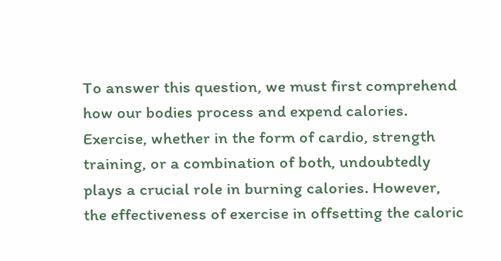To answer this question, we must first comprehend how our bodies process and expend calories. Exercise, whether in the form of cardio, strength training, or a combination of both, undoubtedly plays a crucial role in burning calories. However, the effectiveness of exercise in offsetting the caloric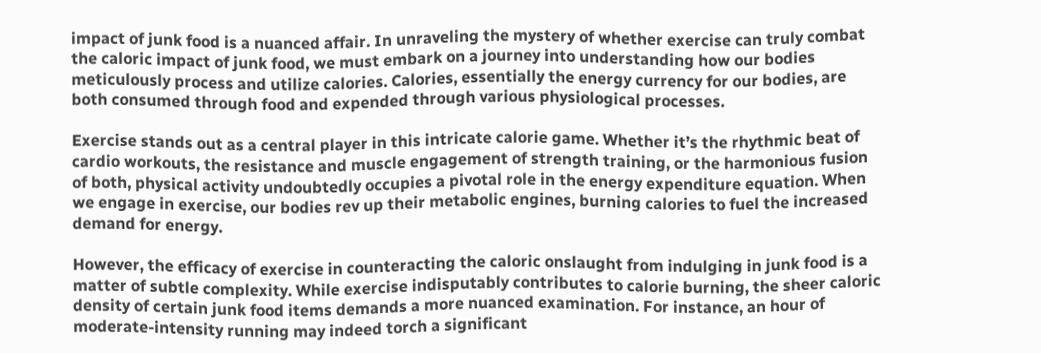impact of junk food is a nuanced affair. In unraveling the mystery of whether exercise can truly combat the caloric impact of junk food, we must embark on a journey into understanding how our bodies meticulously process and utilize calories. Calories, essentially the energy currency for our bodies, are both consumed through food and expended through various physiological processes.

Exercise stands out as a central player in this intricate calorie game. Whether it’s the rhythmic beat of cardio workouts, the resistance and muscle engagement of strength training, or the harmonious fusion of both, physical activity undoubtedly occupies a pivotal role in the energy expenditure equation. When we engage in exercise, our bodies rev up their metabolic engines, burning calories to fuel the increased demand for energy.

However, the efficacy of exercise in counteracting the caloric onslaught from indulging in junk food is a matter of subtle complexity. While exercise indisputably contributes to calorie burning, the sheer caloric density of certain junk food items demands a more nuanced examination. For instance, an hour of moderate-intensity running may indeed torch a significant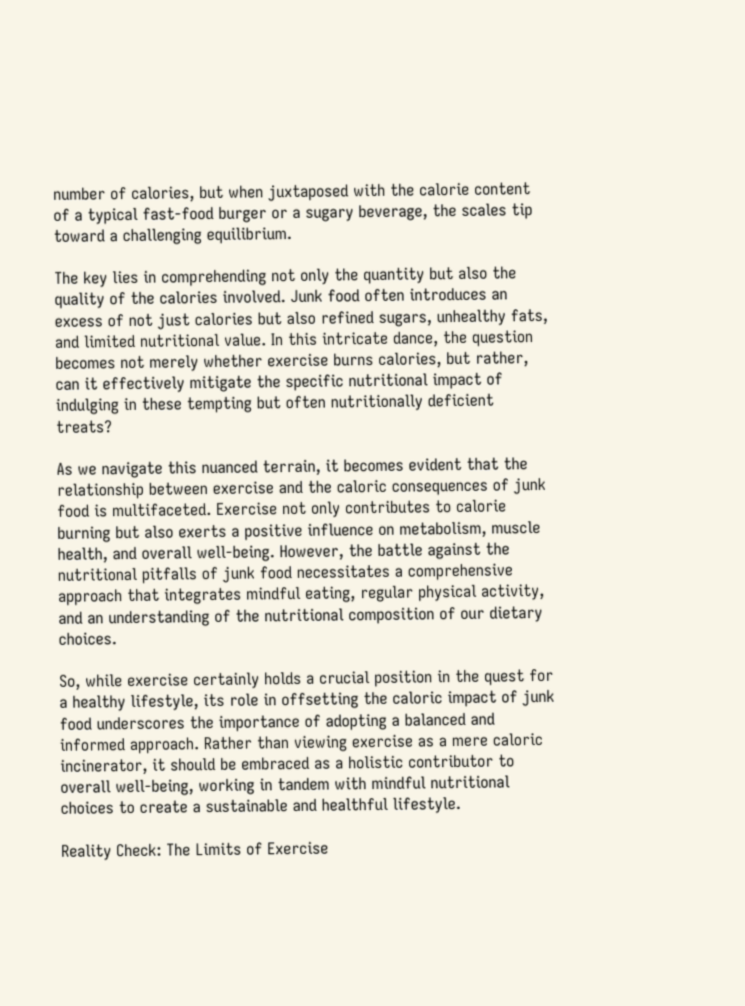number of calories, but when juxtaposed with the calorie content of a typical fast-food burger or a sugary beverage, the scales tip toward a challenging equilibrium.

The key lies in comprehending not only the quantity but also the quality of the calories involved. Junk food often introduces an excess of not just calories but also refined sugars, unhealthy fats, and limited nutritional value. In this intricate dance, the question becomes not merely whether exercise burns calories, but rather, can it effectively mitigate the specific nutritional impact of indulging in these tempting but often nutritionally deficient treats?

As we navigate this nuanced terrain, it becomes evident that the relationship between exercise and the caloric consequences of junk food is multifaceted. Exercise not only contributes to calorie burning but also exerts a positive influence on metabolism, muscle health, and overall well-being. However, the battle against the nutritional pitfalls of junk food necessitates a comprehensive approach that integrates mindful eating, regular physical activity, and an understanding of the nutritional composition of our dietary choices.

So, while exercise certainly holds a crucial position in the quest for a healthy lifestyle, its role in offsetting the caloric impact of junk food underscores the importance of adopting a balanced and informed approach. Rather than viewing exercise as a mere caloric incinerator, it should be embraced as a holistic contributor to overall well-being, working in tandem with mindful nutritional choices to create a sustainable and healthful lifestyle.

Reality Check: The Limits of Exercise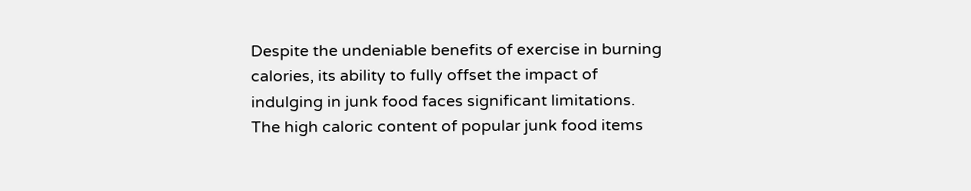Despite the undeniable benefits of exercise in burning calories, its ability to fully offset the impact of indulging in junk food faces significant limitations. The high caloric content of popular junk food items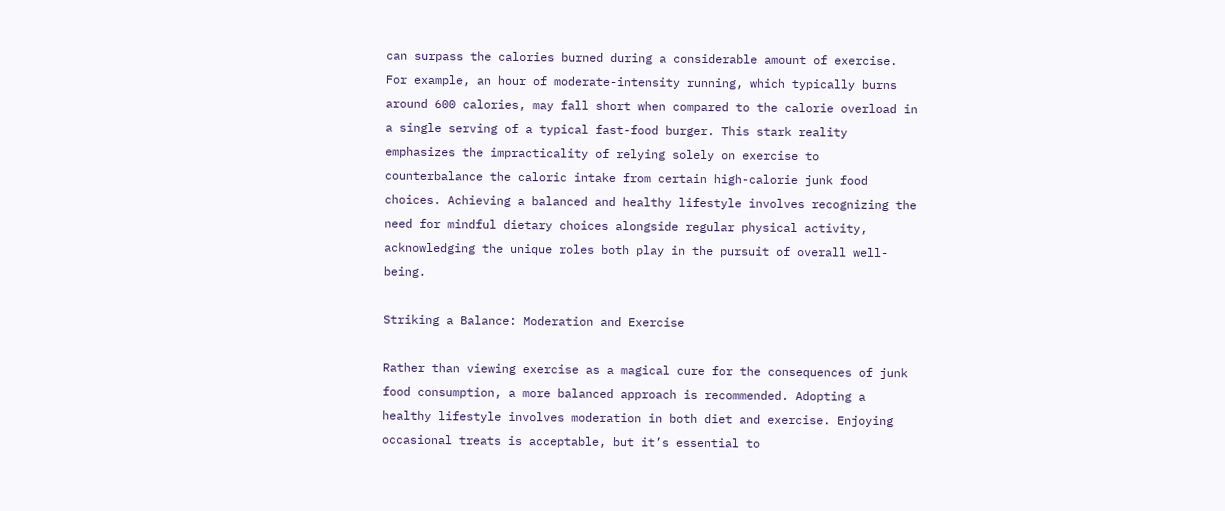can surpass the calories burned during a considerable amount of exercise. For example, an hour of moderate-intensity running, which typically burns around 600 calories, may fall short when compared to the calorie overload in a single serving of a typical fast-food burger. This stark reality emphasizes the impracticality of relying solely on exercise to counterbalance the caloric intake from certain high-calorie junk food choices. Achieving a balanced and healthy lifestyle involves recognizing the need for mindful dietary choices alongside regular physical activity, acknowledging the unique roles both play in the pursuit of overall well-being.

Striking a Balance: Moderation and Exercise

Rather than viewing exercise as a magical cure for the consequences of junk food consumption, a more balanced approach is recommended. Adopting a healthy lifestyle involves moderation in both diet and exercise. Enjoying occasional treats is acceptable, but it’s essential to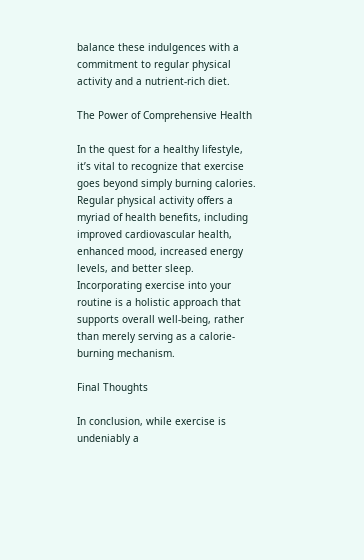balance these indulgences with a commitment to regular physical activity and a nutrient-rich diet.

The Power of Comprehensive Health

In the quest for a healthy lifestyle, it’s vital to recognize that exercise goes beyond simply burning calories. Regular physical activity offers a myriad of health benefits, including improved cardiovascular health, enhanced mood, increased energy levels, and better sleep. Incorporating exercise into your routine is a holistic approach that supports overall well-being, rather than merely serving as a calorie-burning mechanism.

Final Thoughts

In conclusion, while exercise is undeniably a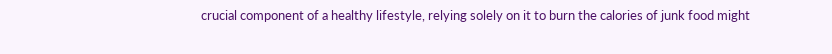crucial component of a healthy lifestyle, relying solely on it to burn the calories of junk food might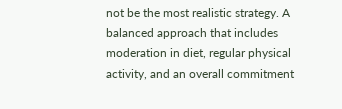not be the most realistic strategy. A balanced approach that includes moderation in diet, regular physical activity, and an overall commitment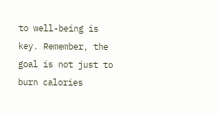to well-being is key. Remember, the goal is not just to burn calories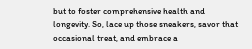but to foster comprehensive health and longevity. So, lace up those sneakers, savor that occasional treat, and embrace a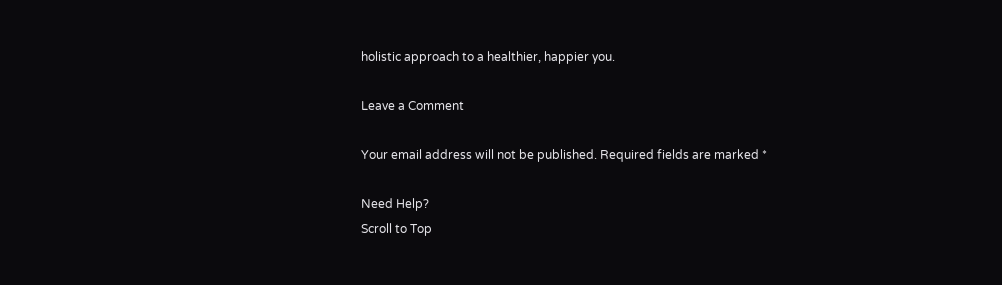holistic approach to a healthier, happier you.

Leave a Comment

Your email address will not be published. Required fields are marked *

Need Help?
Scroll to Top